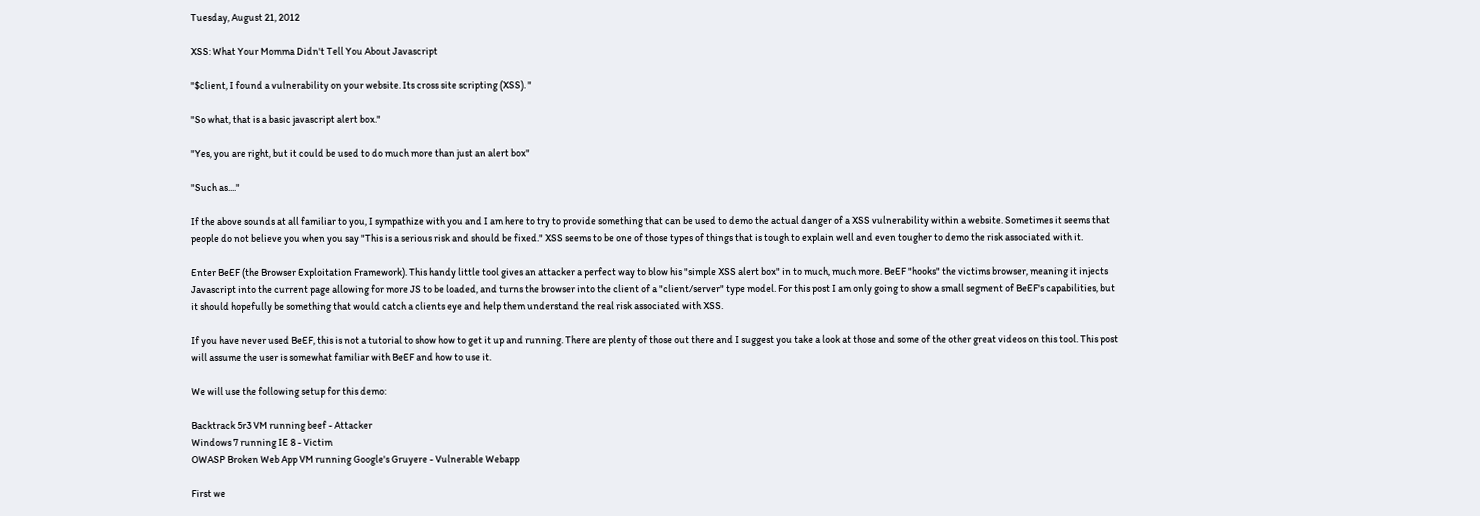Tuesday, August 21, 2012

XSS: What Your Momma Didn't Tell You About Javascript

"$client, I found a vulnerability on your website. Its cross site scripting (XSS). "

"So what, that is a basic javascript alert box."

"Yes, you are right, but it could be used to do much more than just an alert box"

"Such as...."

If the above sounds at all familiar to you, I sympathize with you and I am here to try to provide something that can be used to demo the actual danger of a XSS vulnerability within a website. Sometimes it seems that people do not believe you when you say "This is a serious risk and should be fixed." XSS seems to be one of those types of things that is tough to explain well and even tougher to demo the risk associated with it.

Enter BeEF (the Browser Exploitation Framework). This handy little tool gives an attacker a perfect way to blow his "simple XSS alert box" in to much, much more. BeEF "hooks" the victims browser, meaning it injects Javascript into the current page allowing for more JS to be loaded, and turns the browser into the client of a "client/server" type model. For this post I am only going to show a small segment of BeEF's capabilities, but it should hopefully be something that would catch a clients eye and help them understand the real risk associated with XSS.

If you have never used BeEF, this is not a tutorial to show how to get it up and running. There are plenty of those out there and I suggest you take a look at those and some of the other great videos on this tool. This post will assume the user is somewhat familiar with BeEF and how to use it.

We will use the following setup for this demo:

Backtrack 5r3 VM running beef - Attacker
Windows 7 running IE 8 - Victim
OWASP Broken Web App VM running Google's Gruyere - Vulnerable Webapp

First we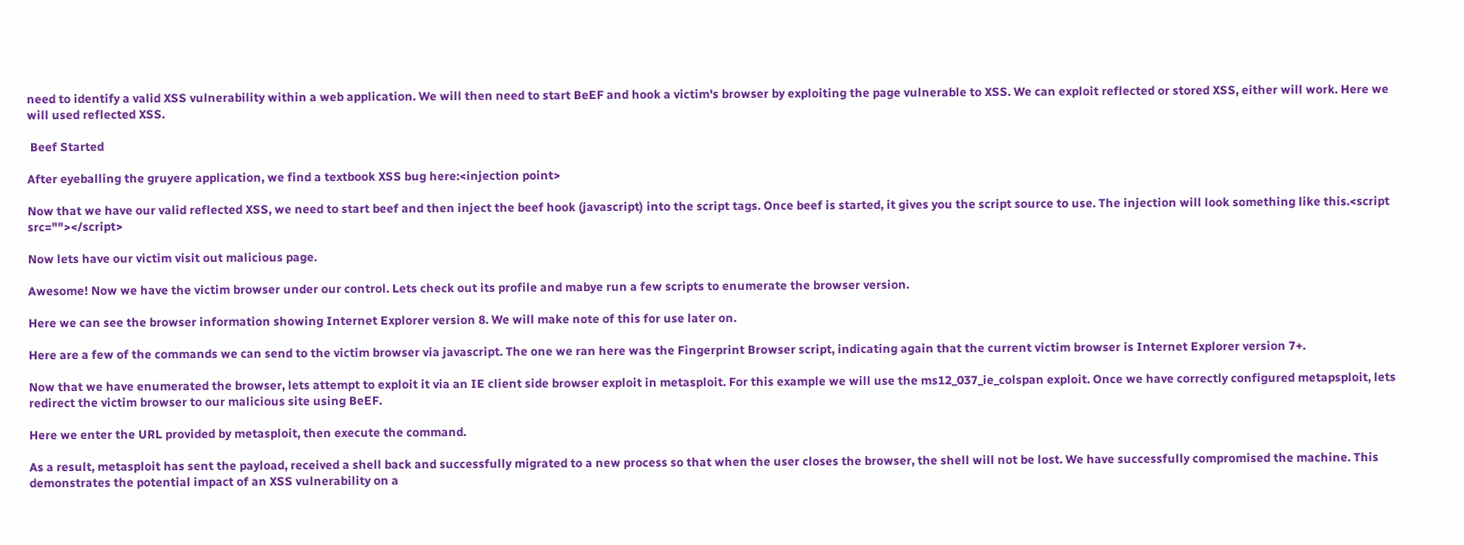need to identify a valid XSS vulnerability within a web application. We will then need to start BeEF and hook a victim's browser by exploiting the page vulnerable to XSS. We can exploit reflected or stored XSS, either will work. Here we will used reflected XSS.

 Beef Started

After eyeballing the gruyere application, we find a textbook XSS bug here:<injection point>

Now that we have our valid reflected XSS, we need to start beef and then inject the beef hook (javascript) into the script tags. Once beef is started, it gives you the script source to use. The injection will look something like this.<script src=""></script>

Now lets have our victim visit out malicious page.

Awesome! Now we have the victim browser under our control. Lets check out its profile and mabye run a few scripts to enumerate the browser version.

Here we can see the browser information showing Internet Explorer version 8. We will make note of this for use later on.

Here are a few of the commands we can send to the victim browser via javascript. The one we ran here was the Fingerprint Browser script, indicating again that the current victim browser is Internet Explorer version 7+.

Now that we have enumerated the browser, lets attempt to exploit it via an IE client side browser exploit in metasploit. For this example we will use the ms12_037_ie_colspan exploit. Once we have correctly configured metapsploit, lets redirect the victim browser to our malicious site using BeEF.

Here we enter the URL provided by metasploit, then execute the command.

As a result, metasploit has sent the payload, received a shell back and successfully migrated to a new process so that when the user closes the browser, the shell will not be lost. We have successfully compromised the machine. This demonstrates the potential impact of an XSS vulnerability on a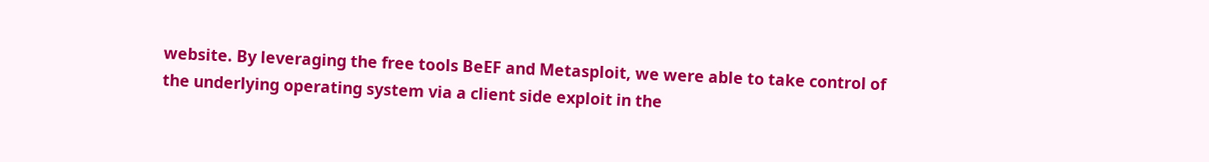website. By leveraging the free tools BeEF and Metasploit, we were able to take control of the underlying operating system via a client side exploit in the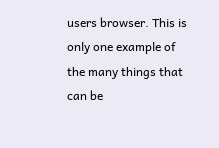users browser. This is only one example of the many things that can be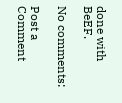done with BeEF.

No comments:

Post a Comment